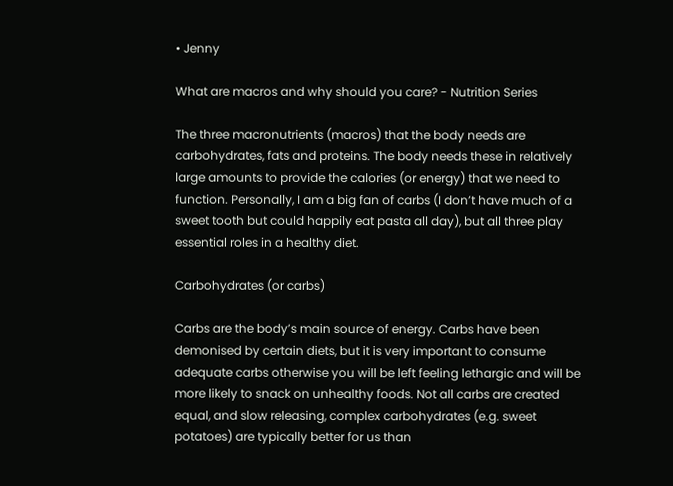• Jenny

What are macros and why should you care? - Nutrition Series

The three macronutrients (macros) that the body needs are carbohydrates, fats and proteins. The body needs these in relatively large amounts to provide the calories (or energy) that we need to function. Personally, I am a big fan of carbs (I don’t have much of a sweet tooth but could happily eat pasta all day), but all three play essential roles in a healthy diet.

Carbohydrates (or carbs)

Carbs are the body’s main source of energy. Carbs have been demonised by certain diets, but it is very important to consume adequate carbs otherwise you will be left feeling lethargic and will be more likely to snack on unhealthy foods. Not all carbs are created equal, and slow releasing, complex carbohydrates (e.g. sweet potatoes) are typically better for us than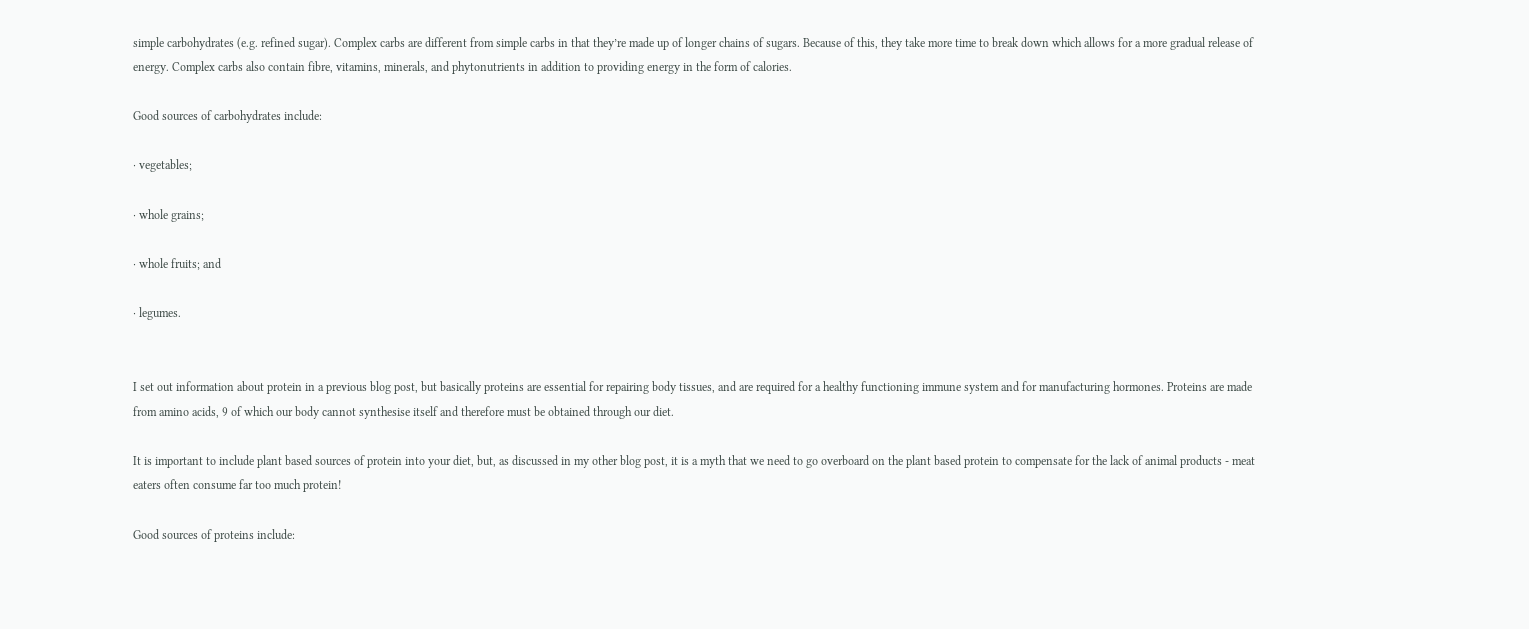simple carbohydrates (e.g. refined sugar). Complex carbs are different from simple carbs in that they’re made up of longer chains of sugars. Because of this, they take more time to break down which allows for a more gradual release of energy. Complex carbs also contain fibre, vitamins, minerals, and phytonutrients in addition to providing energy in the form of calories.

Good sources of carbohydrates include:

· vegetables;

· whole grains;

· whole fruits; and

· legumes.


I set out information about protein in a previous blog post, but basically proteins are essential for repairing body tissues, and are required for a healthy functioning immune system and for manufacturing hormones. Proteins are made from amino acids, 9 of which our body cannot synthesise itself and therefore must be obtained through our diet.

It is important to include plant based sources of protein into your diet, but, as discussed in my other blog post, it is a myth that we need to go overboard on the plant based protein to compensate for the lack of animal products - meat eaters often consume far too much protein!

Good sources of proteins include: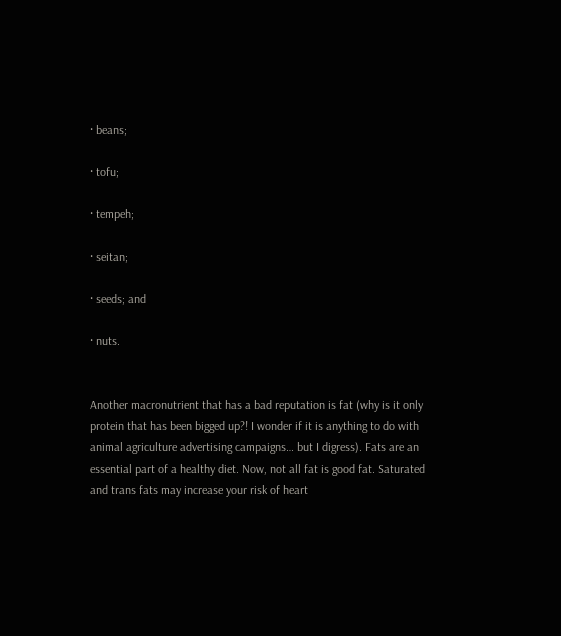· beans;

· tofu;

· tempeh;

· seitan;

· seeds; and

· nuts.


Another macronutrient that has a bad reputation is fat (why is it only protein that has been bigged up?! I wonder if it is anything to do with animal agriculture advertising campaigns… but I digress). Fats are an essential part of a healthy diet. Now, not all fat is good fat. Saturated and trans fats may increase your risk of heart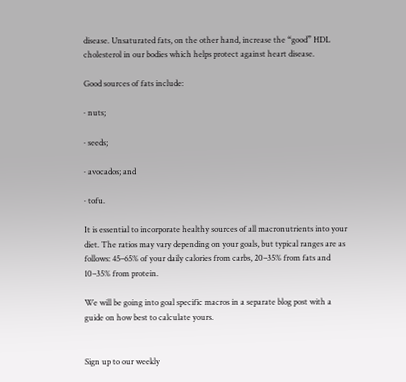disease. Unsaturated fats, on the other hand, increase the “good” HDL cholesterol in our bodies which helps protect against heart disease.

Good sources of fats include:

· nuts;

· seeds;

· avocados; and

· tofu.

It is essential to incorporate healthy sources of all macronutrients into your diet. The ratios may vary depending on your goals, but typical ranges are as follows: 45–65% of your daily calories from carbs, 20–35% from fats and 10–35% from protein.

We will be going into goal specific macros in a separate blog post with a guide on how best to calculate yours.


Sign up to our weekly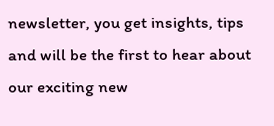newsletter, you get insights, tips and will be the first to hear about our exciting new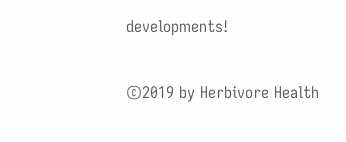developments!

©2019 by Herbivore Health